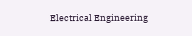Electrical Engineering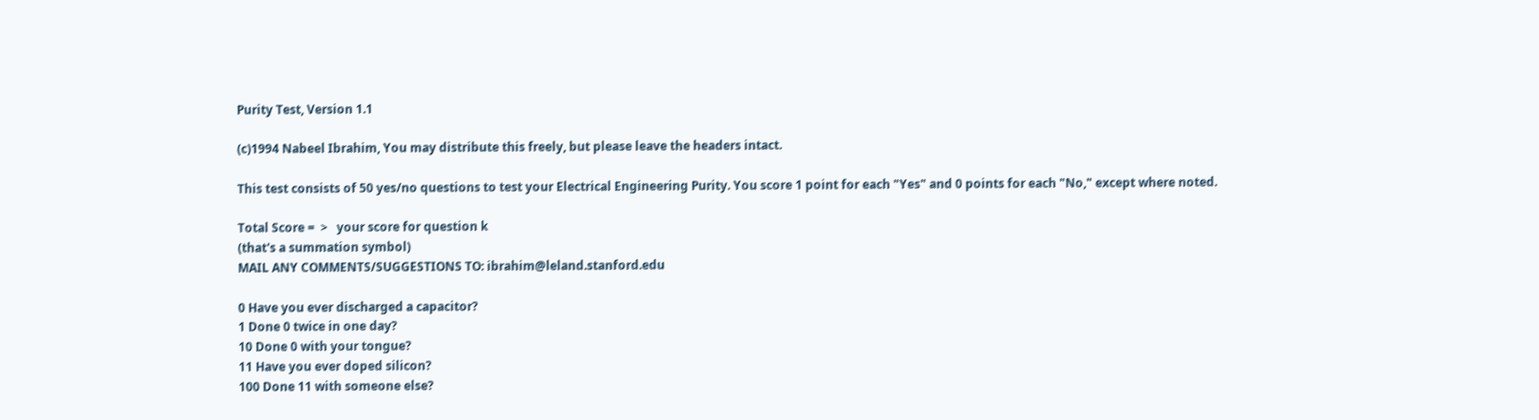Purity Test, Version 1.1

(c)1994 Nabeel Ibrahim, You may distribute this freely, but please leave the headers intact.

This test consists of 50 yes/no questions to test your Electrical Engineering Purity. You score 1 point for each "Yes" and 0 points for each "No," except where noted.

Total Score =  >   your score for question k
(that's a summation symbol)
MAIL ANY COMMENTS/SUGGESTIONS TO: ibrahim@leland.stanford.edu

0 Have you ever discharged a capacitor?
1 Done 0 twice in one day?
10 Done 0 with your tongue?
11 Have you ever doped silicon?
100 Done 11 with someone else?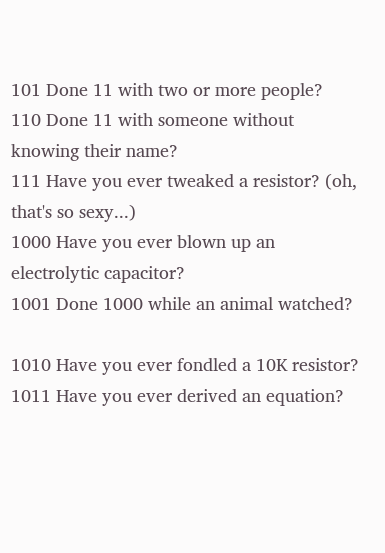101 Done 11 with two or more people?
110 Done 11 with someone without knowing their name?
111 Have you ever tweaked a resistor? (oh, that's so sexy...)
1000 Have you ever blown up an electrolytic capacitor?
1001 Done 1000 while an animal watched?

1010 Have you ever fondled a 10K resistor?
1011 Have you ever derived an equation?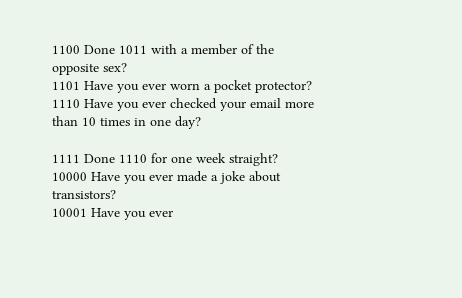1100 Done 1011 with a member of the opposite sex?
1101 Have you ever worn a pocket protector?
1110 Have you ever checked your email more than 10 times in one day?

1111 Done 1110 for one week straight?
10000 Have you ever made a joke about transistors?
10001 Have you ever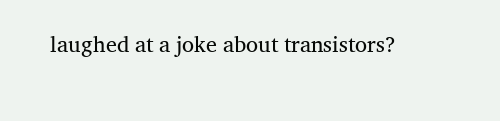laughed at a joke about transistors?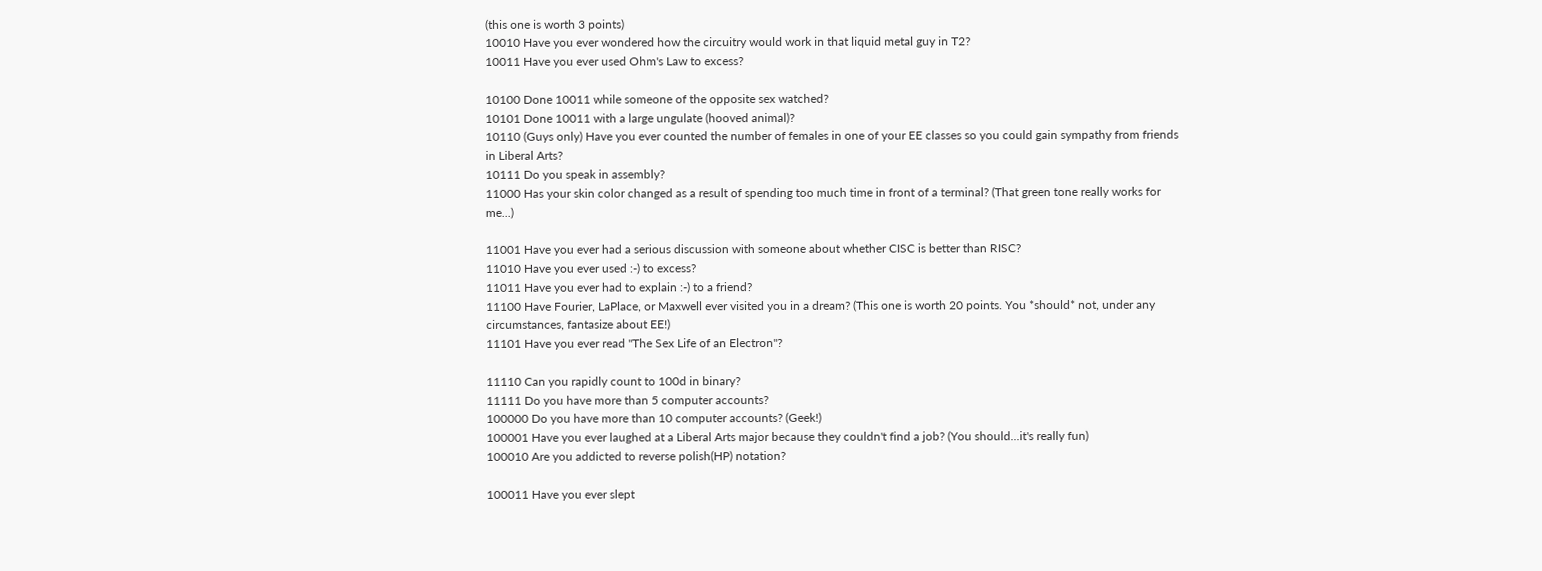(this one is worth 3 points)
10010 Have you ever wondered how the circuitry would work in that liquid metal guy in T2?
10011 Have you ever used Ohm's Law to excess?

10100 Done 10011 while someone of the opposite sex watched?
10101 Done 10011 with a large ungulate (hooved animal)?
10110 (Guys only) Have you ever counted the number of females in one of your EE classes so you could gain sympathy from friends in Liberal Arts?
10111 Do you speak in assembly?
11000 Has your skin color changed as a result of spending too much time in front of a terminal? (That green tone really works for me...)

11001 Have you ever had a serious discussion with someone about whether CISC is better than RISC?
11010 Have you ever used :-) to excess?
11011 Have you ever had to explain :-) to a friend?
11100 Have Fourier, LaPlace, or Maxwell ever visited you in a dream? (This one is worth 20 points. You *should* not, under any circumstances, fantasize about EE!)
11101 Have you ever read "The Sex Life of an Electron"?

11110 Can you rapidly count to 100d in binary?
11111 Do you have more than 5 computer accounts?
100000 Do you have more than 10 computer accounts? (Geek!)
100001 Have you ever laughed at a Liberal Arts major because they couldn't find a job? (You should...it's really fun)
100010 Are you addicted to reverse polish(HP) notation?

100011 Have you ever slept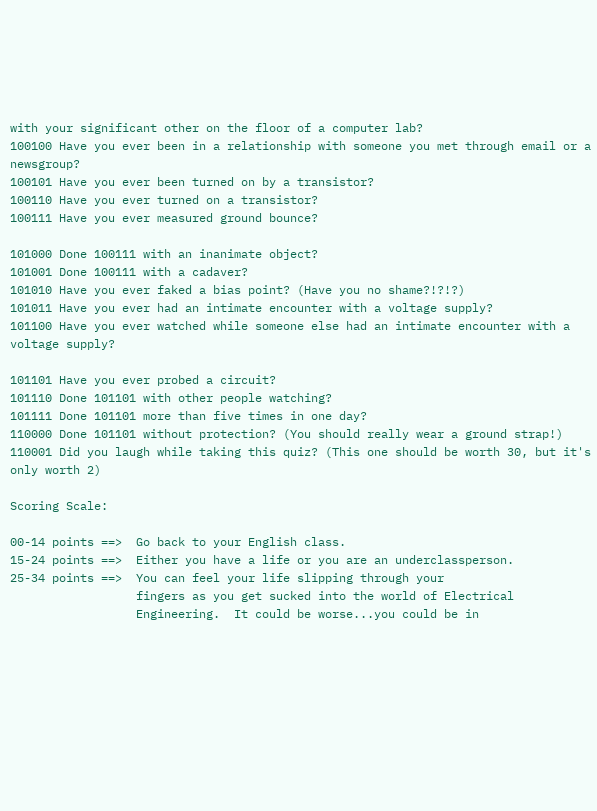with your significant other on the floor of a computer lab?
100100 Have you ever been in a relationship with someone you met through email or a newsgroup?
100101 Have you ever been turned on by a transistor?
100110 Have you ever turned on a transistor?
100111 Have you ever measured ground bounce?

101000 Done 100111 with an inanimate object?
101001 Done 100111 with a cadaver?
101010 Have you ever faked a bias point? (Have you no shame?!?!?)
101011 Have you ever had an intimate encounter with a voltage supply?
101100 Have you ever watched while someone else had an intimate encounter with a voltage supply?

101101 Have you ever probed a circuit?
101110 Done 101101 with other people watching?
101111 Done 101101 more than five times in one day?
110000 Done 101101 without protection? (You should really wear a ground strap!)
110001 Did you laugh while taking this quiz? (This one should be worth 30, but it's only worth 2)

Scoring Scale:

00-14 points ==>  Go back to your English class.
15-24 points ==>  Either you have a life or you are an underclassperson.
25-34 points ==>  You can feel your life slipping through your
                  fingers as you get sucked into the world of Electrical
                  Engineering.  It could be worse...you could be in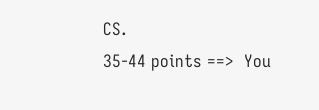CS.
35-44 points ==>  You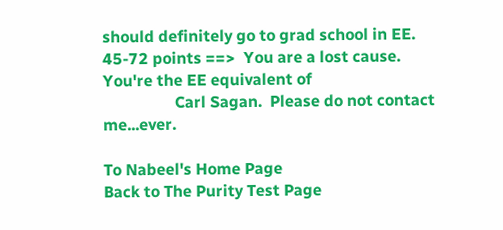should definitely go to grad school in EE.
45-72 points ==>  You are a lost cause.  You're the EE equivalent of
                  Carl Sagan.  Please do not contact me...ever.

To Nabeel's Home Page
Back to The Purity Test Page